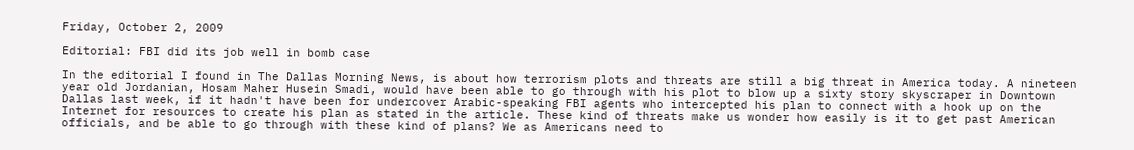Friday, October 2, 2009

Editorial: FBI did its job well in bomb case

In the editorial I found in The Dallas Morning News, is about how terrorism plots and threats are still a big threat in America today. A nineteen year old Jordanian, Hosam Maher Husein Smadi, would have been able to go through with his plot to blow up a sixty story skyscraper in Downtown Dallas last week, if it hadn't have been for undercover Arabic-speaking FBI agents who intercepted his plan to connect with a hook up on the Internet for resources to create his plan as stated in the article. These kind of threats make us wonder how easily is it to get past American officials, and be able to go through with these kind of plans? We as Americans need to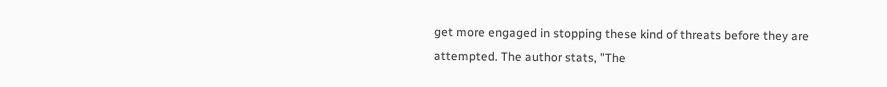get more engaged in stopping these kind of threats before they are attempted. The author stats, "The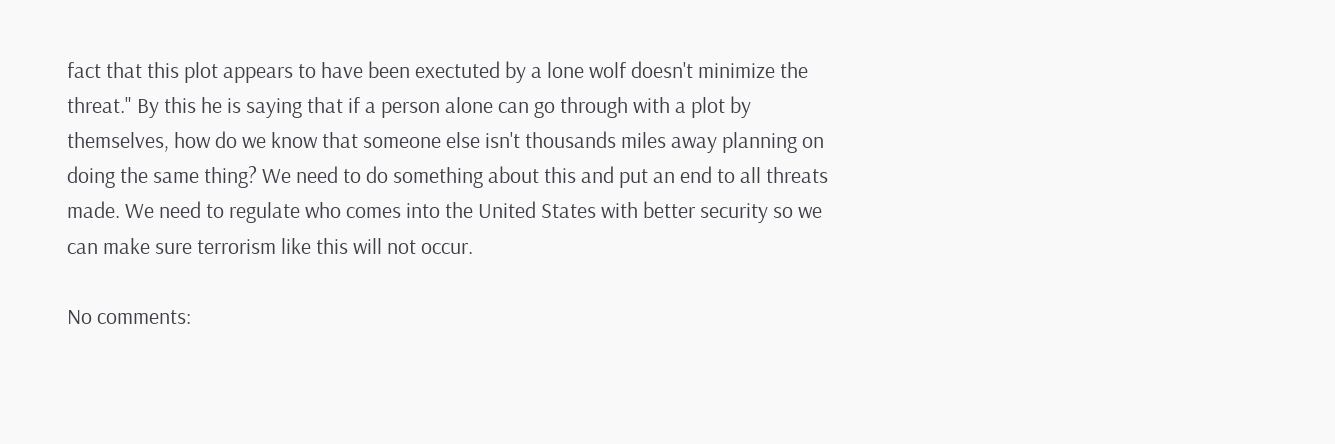fact that this plot appears to have been exectuted by a lone wolf doesn't minimize the threat." By this he is saying that if a person alone can go through with a plot by themselves, how do we know that someone else isn't thousands miles away planning on doing the same thing? We need to do something about this and put an end to all threats made. We need to regulate who comes into the United States with better security so we can make sure terrorism like this will not occur.

No comments: